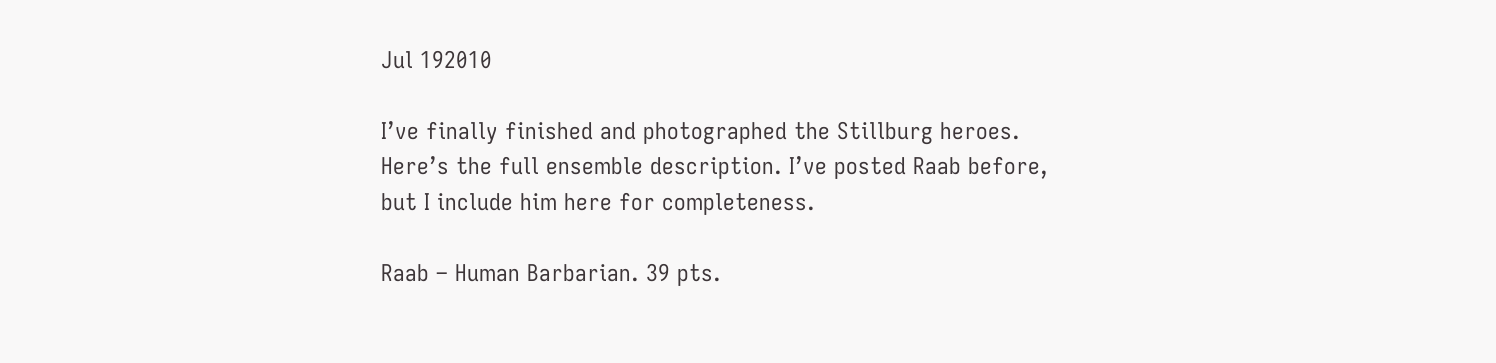Jul 192010

I’ve finally finished and photographed the Stillburg heroes. Here’s the full ensemble description. I’ve posted Raab before, but I include him here for completeness.

Raab – Human Barbarian. 39 pts.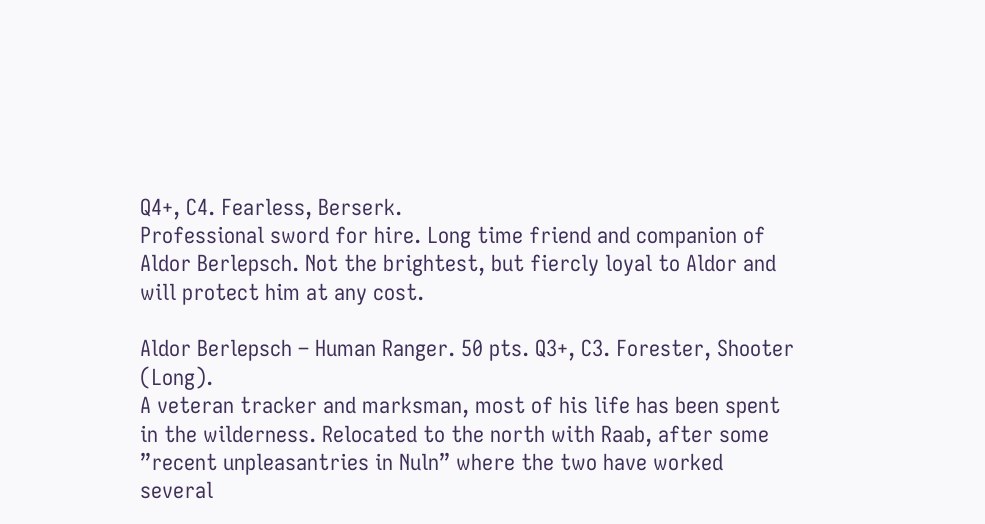Q4+, C4. Fearless, Berserk.
Professional sword for hire. Long time friend and companion of Aldor Berlepsch. Not the brightest, but fiercly loyal to Aldor and will protect him at any cost.

Aldor Berlepsch – Human Ranger. 50 pts. Q3+, C3. Forester, Shooter (Long).
A veteran tracker and marksman, most of his life has been spent in the wilderness. Relocated to the north with Raab, after some ”recent unpleasantries in Nuln” where the two have worked several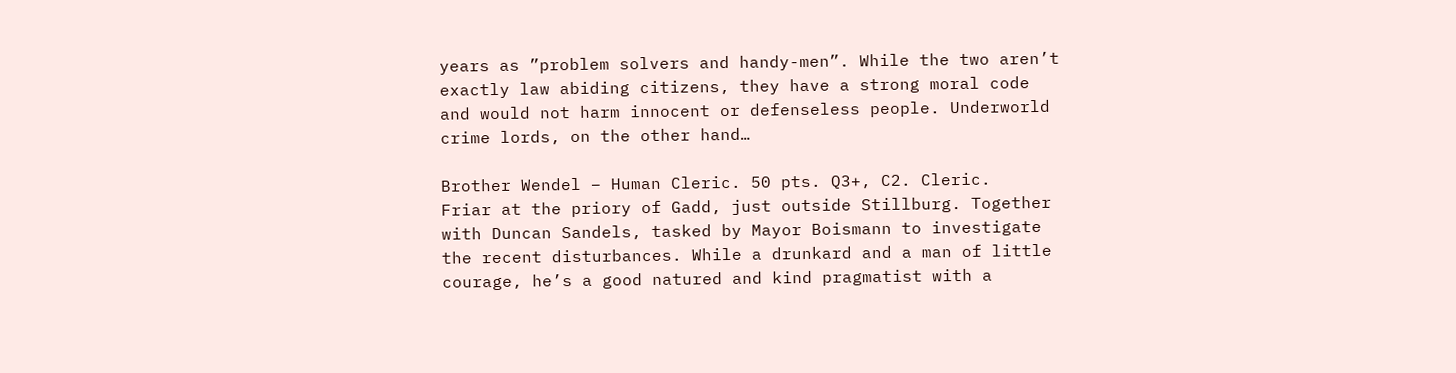years as ”problem solvers and handy-men”. While the two aren’t exactly law abiding citizens, they have a strong moral code and would not harm innocent or defenseless people. Underworld crime lords, on the other hand…

Brother Wendel – Human Cleric. 50 pts. Q3+, C2. Cleric.
Friar at the priory of Gadd, just outside Stillburg. Together with Duncan Sandels, tasked by Mayor Boismann to investigate the recent disturbances. While a drunkard and a man of little courage, he’s a good natured and kind pragmatist with a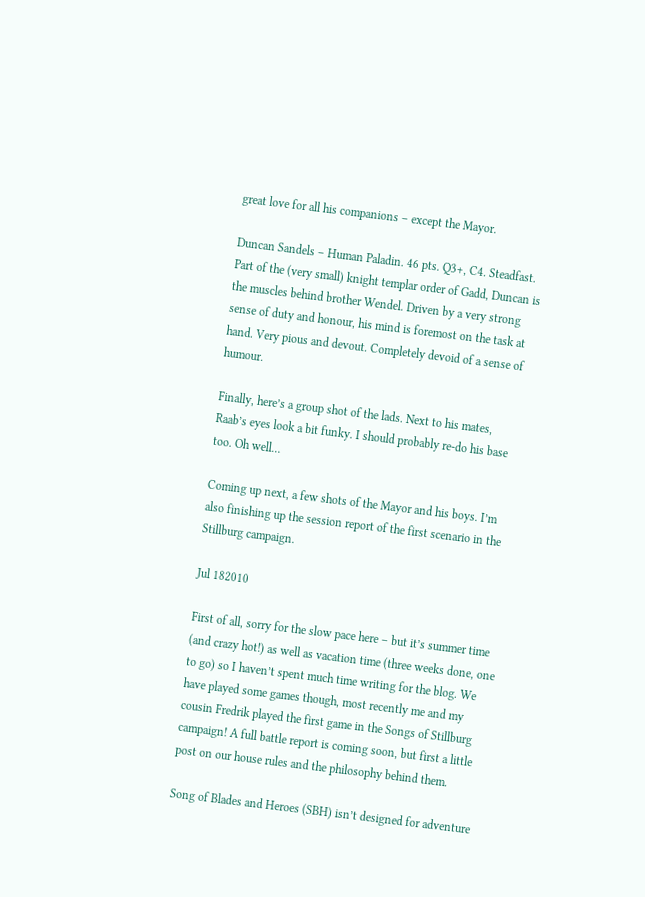great love for all his companions – except the Mayor.

Duncan Sandels – Human Paladin. 46 pts. Q3+, C4. Steadfast.
Part of the (very small) knight templar order of Gadd, Duncan is the muscles behind brother Wendel. Driven by a very strong sense of duty and honour, his mind is foremost on the task at hand. Very pious and devout. Completely devoid of a sense of humour.

Finally, here’s a group shot of the lads. Next to his mates, Raab’s eyes look a bit funky. I should probably re-do his base too. Oh well…

Coming up next, a few shots of the Mayor and his boys. I’m also finishing up the session report of the first scenario in the Stillburg campaign.

Jul 182010

First of all, sorry for the slow pace here – but it’s summer time (and crazy hot!) as well as vacation time (three weeks done, one to go) so I haven’t spent much time writing for the blog. We have played some games though, most recently me and my cousin Fredrik played the first game in the Songs of Stillburg campaign! A full battle report is coming soon, but first a little post on our house rules and the philosophy behind them.

Song of Blades and Heroes (SBH) isn’t designed for adventure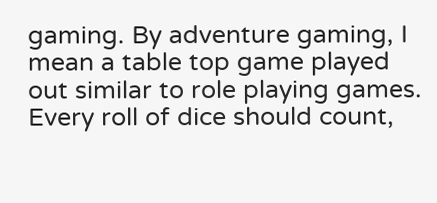gaming. By adventure gaming, I mean a table top game played out similar to role playing games. Every roll of dice should count,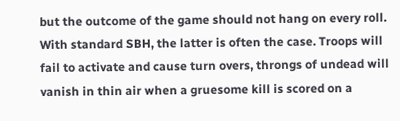but the outcome of the game should not hang on every roll. With standard SBH, the latter is often the case. Troops will fail to activate and cause turn overs, throngs of undead will vanish in thin air when a gruesome kill is scored on a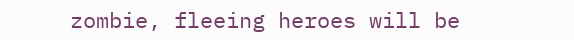zombie, fleeing heroes will be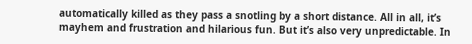automatically killed as they pass a snotling by a short distance. All in all, it’s mayhem and frustration and hilarious fun. But it’s also very unpredictable. In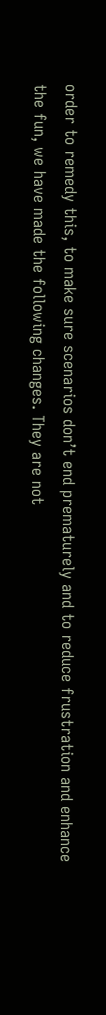order to remedy this, to make sure scenarios don’t end prematurely and to reduce frustration and enhance the fun, we have made the following changes. They are not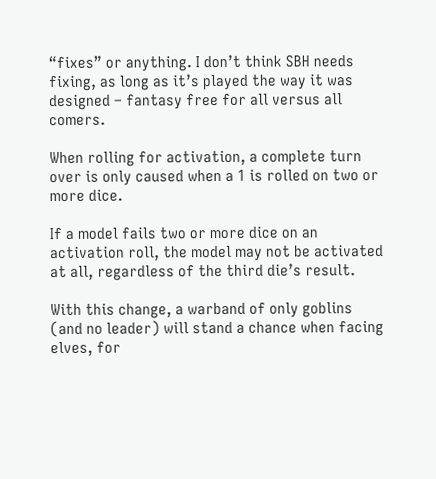“fixes” or anything. I don’t think SBH needs fixing, as long as it’s played the way it was designed – fantasy free for all versus all comers.

When rolling for activation, a complete turn over is only caused when a 1 is rolled on two or more dice.

If a model fails two or more dice on an activation roll, the model may not be activated at all, regardless of the third die’s result.

With this change, a warband of only goblins (and no leader) will stand a chance when facing elves, for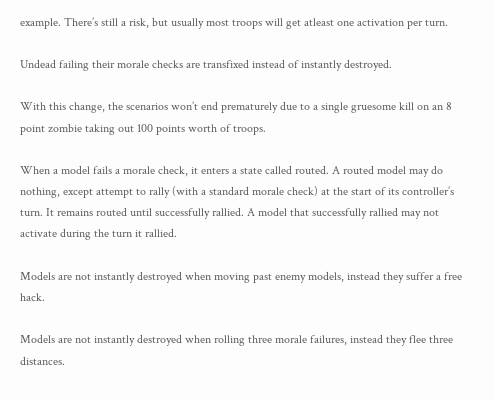example. There’s still a risk, but usually most troops will get atleast one activation per turn.

Undead failing their morale checks are transfixed instead of instantly destroyed.

With this change, the scenarios won’t end prematurely due to a single gruesome kill on an 8 point zombie taking out 100 points worth of troops.

When a model fails a morale check, it enters a state called routed. A routed model may do nothing, except attempt to rally (with a standard morale check) at the start of its controller’s turn. It remains routed until successfully rallied. A model that successfully rallied may not activate during the turn it rallied.

Models are not instantly destroyed when moving past enemy models, instead they suffer a free hack.

Models are not instantly destroyed when rolling three morale failures, instead they flee three distances.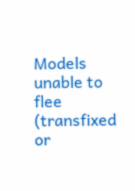Models unable to flee (transfixed or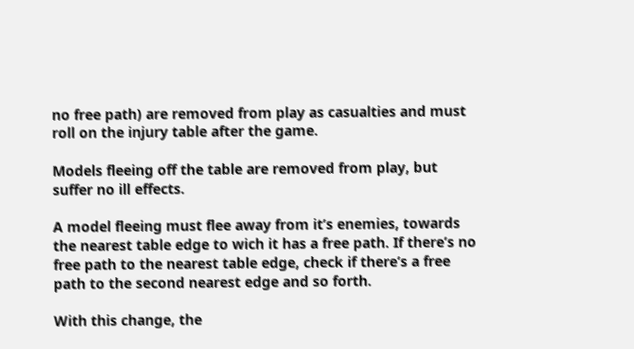no free path) are removed from play as casualties and must roll on the injury table after the game.

Models fleeing off the table are removed from play, but suffer no ill effects.

A model fleeing must flee away from it’s enemies, towards the nearest table edge to wich it has a free path. If there’s no free path to the nearest table edge, check if there’s a free path to the second nearest edge and so forth.

With this change, the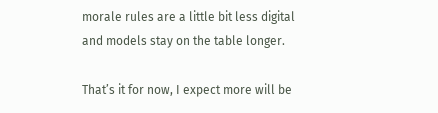morale rules are a little bit less digital and models stay on the table longer.

That’s it for now, I expect more will be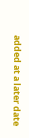added at a later date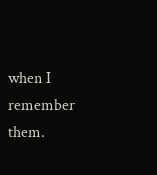when I remember them.